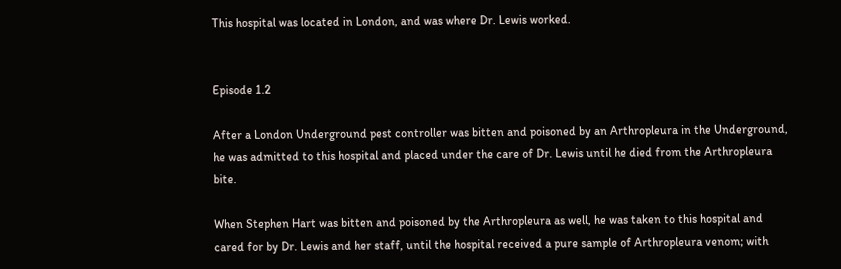This hospital was located in London, and was where Dr. Lewis worked.


Episode 1.2

After a London Underground pest controller was bitten and poisoned by an Arthropleura in the Underground, he was admitted to this hospital and placed under the care of Dr. Lewis until he died from the Arthropleura bite.

When Stephen Hart was bitten and poisoned by the Arthropleura as well, he was taken to this hospital and cared for by Dr. Lewis and her staff, until the hospital received a pure sample of Arthropleura venom; with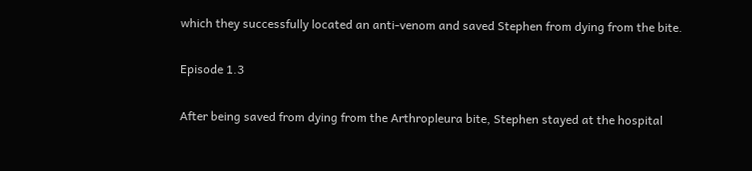which they successfully located an anti-venom and saved Stephen from dying from the bite.

Episode 1.3

After being saved from dying from the Arthropleura bite, Stephen stayed at the hospital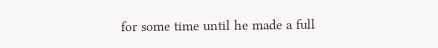for some time until he made a full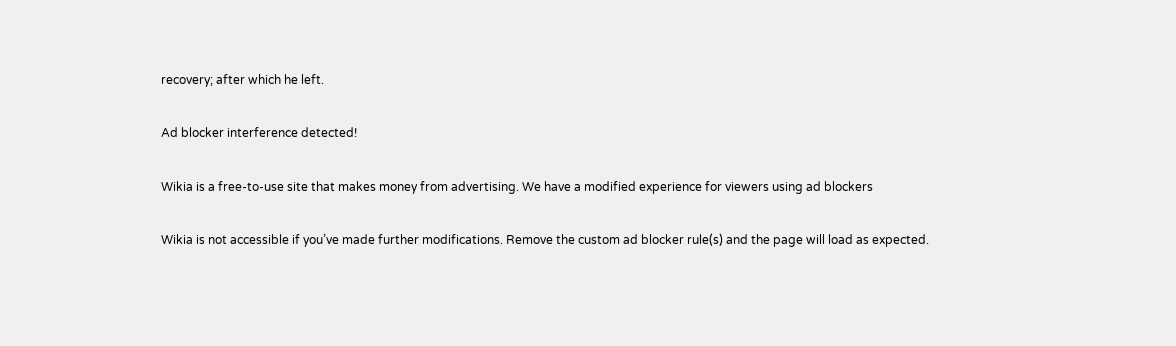recovery; after which he left.

Ad blocker interference detected!

Wikia is a free-to-use site that makes money from advertising. We have a modified experience for viewers using ad blockers

Wikia is not accessible if you’ve made further modifications. Remove the custom ad blocker rule(s) and the page will load as expected.